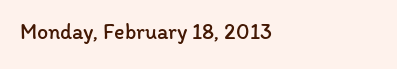Monday, February 18, 2013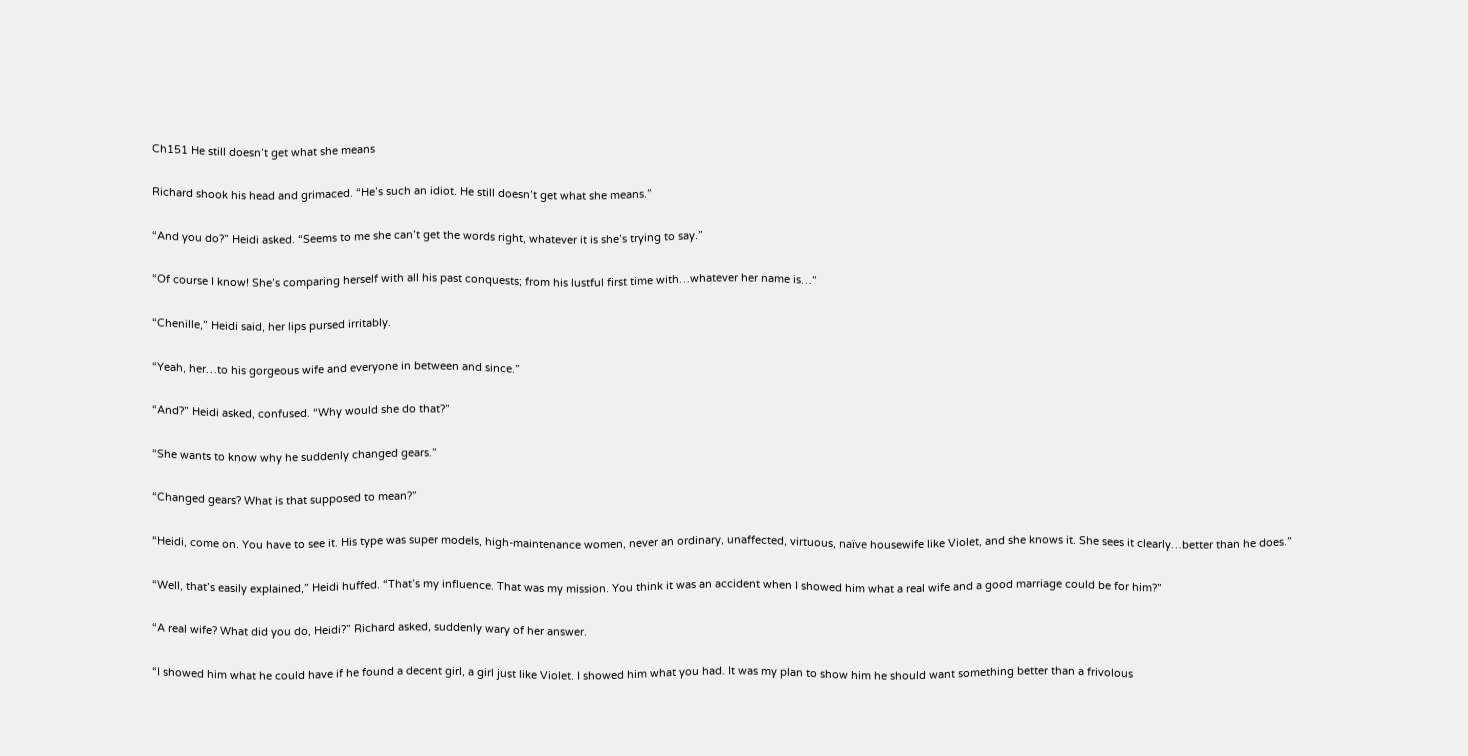Ch151 He still doesn’t get what she means

Richard shook his head and grimaced. “He’s such an idiot. He still doesn’t get what she means.”

“And you do?” Heidi asked. “Seems to me she can’t get the words right, whatever it is she’s trying to say.”

“Of course I know! She’s comparing herself with all his past conquests; from his lustful first time with…whatever her name is…”

“Chenille,” Heidi said, her lips pursed irritably.

“Yeah, her…to his gorgeous wife and everyone in between and since.”

“And?” Heidi asked, confused. “Why would she do that?”

“She wants to know why he suddenly changed gears.”

“Changed gears? What is that supposed to mean?”

“Heidi, come on. You have to see it. His type was super models, high-maintenance women, never an ordinary, unaffected, virtuous, naïve housewife like Violet, and she knows it. She sees it clearly…better than he does.”

“Well, that’s easily explained,” Heidi huffed. “That’s my influence. That was my mission. You think it was an accident when I showed him what a real wife and a good marriage could be for him?”

“A real wife? What did you do, Heidi?” Richard asked, suddenly wary of her answer.

“I showed him what he could have if he found a decent girl, a girl just like Violet. I showed him what you had. It was my plan to show him he should want something better than a frivolous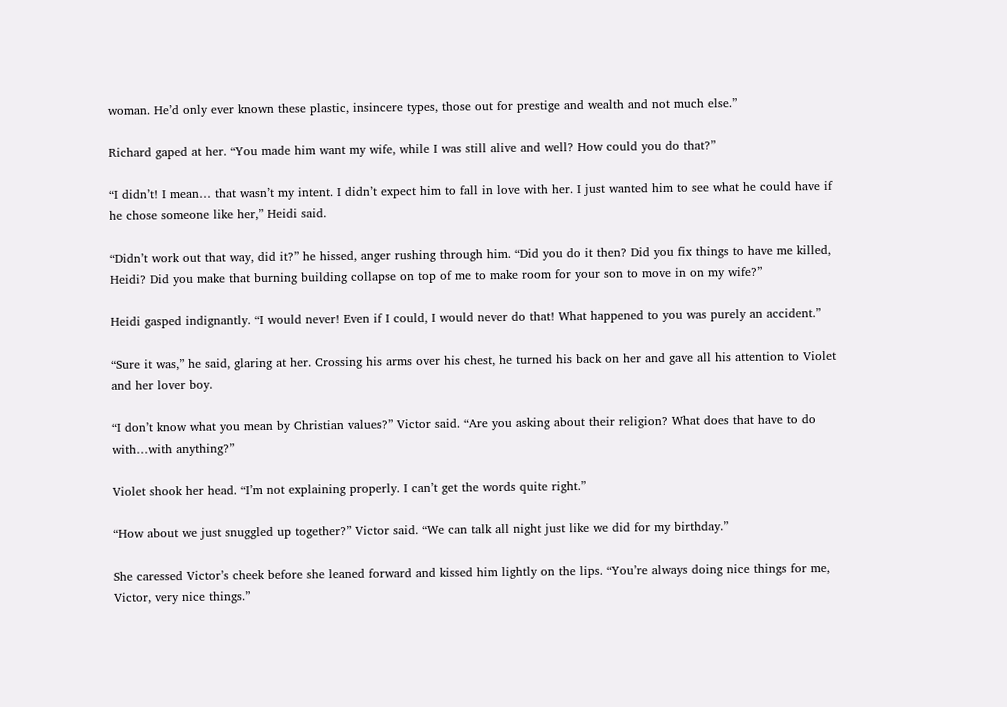woman. He’d only ever known these plastic, insincere types, those out for prestige and wealth and not much else.”

Richard gaped at her. “You made him want my wife, while I was still alive and well? How could you do that?”

“I didn’t! I mean… that wasn’t my intent. I didn’t expect him to fall in love with her. I just wanted him to see what he could have if he chose someone like her,” Heidi said.

“Didn’t work out that way, did it?” he hissed, anger rushing through him. “Did you do it then? Did you fix things to have me killed, Heidi? Did you make that burning building collapse on top of me to make room for your son to move in on my wife?”

Heidi gasped indignantly. “I would never! Even if I could, I would never do that! What happened to you was purely an accident.”

“Sure it was,” he said, glaring at her. Crossing his arms over his chest, he turned his back on her and gave all his attention to Violet and her lover boy.

“I don’t know what you mean by Christian values?” Victor said. “Are you asking about their religion? What does that have to do with…with anything?”

Violet shook her head. “I’m not explaining properly. I can’t get the words quite right.”

“How about we just snuggled up together?” Victor said. “We can talk all night just like we did for my birthday.”

She caressed Victor’s cheek before she leaned forward and kissed him lightly on the lips. “You’re always doing nice things for me, Victor, very nice things.”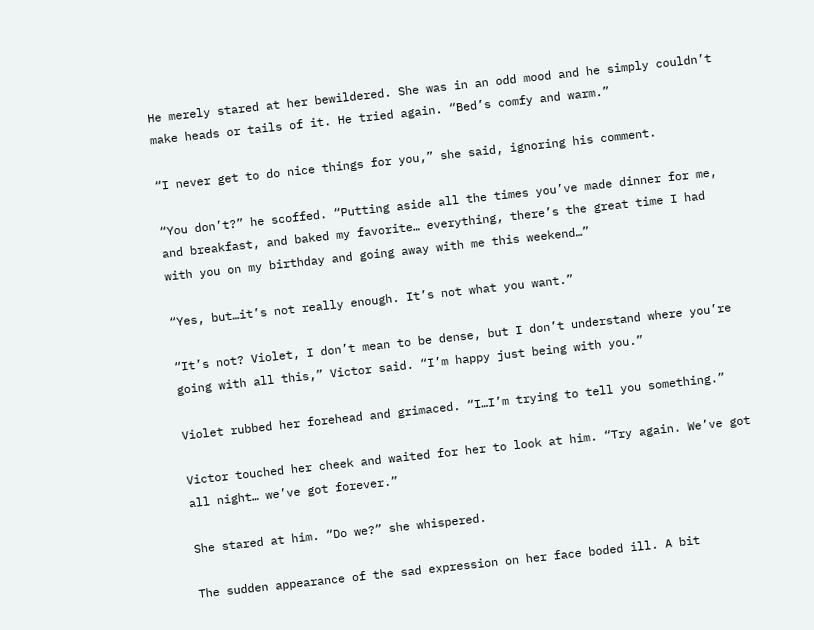He merely stared at her bewildered. She was in an odd mood and he simply couldn’t make heads or tails of it. He tried again. “Bed’s comfy and warm.”

“I never get to do nice things for you,” she said, ignoring his comment.

“You don’t?” he scoffed. “Putting aside all the times you’ve made dinner for me, and breakfast, and baked my favorite… everything, there’s the great time I had with you on my birthday and going away with me this weekend…”

“Yes, but…it’s not really enough. It’s not what you want.”

“It’s not? Violet, I don’t mean to be dense, but I don’t understand where you’re going with all this,” Victor said. “I’m happy just being with you.”

Violet rubbed her forehead and grimaced. “I…I’m trying to tell you something.”

Victor touched her cheek and waited for her to look at him. “Try again. We’ve got all night… we’ve got forever.”

She stared at him. “Do we?” she whispered.

The sudden appearance of the sad expression on her face boded ill. A bit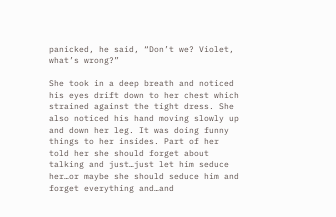panicked, he said, “Don’t we? Violet, what’s wrong?”

She took in a deep breath and noticed his eyes drift down to her chest which strained against the tight dress. She also noticed his hand moving slowly up and down her leg. It was doing funny things to her insides. Part of her told her she should forget about talking and just…just let him seduce her…or maybe she should seduce him and forget everything and…and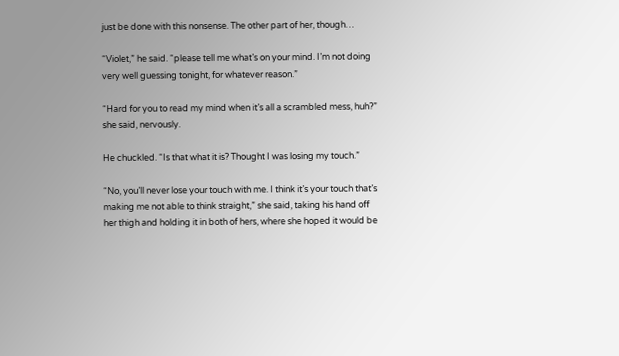just be done with this nonsense. The other part of her, though…

“Violet,” he said. “please tell me what’s on your mind. I’m not doing very well guessing tonight, for whatever reason.”

“Hard for you to read my mind when it’s all a scrambled mess, huh?” she said, nervously.

He chuckled. “Is that what it is? Thought I was losing my touch.”

“No, you’ll never lose your touch with me. I think it’s your touch that’s making me not able to think straight,” she said, taking his hand off her thigh and holding it in both of hers, where she hoped it would be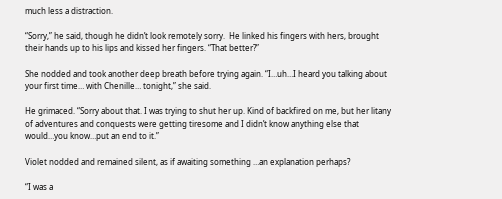much less a distraction.

“Sorry,” he said, though he didn’t look remotely sorry.  He linked his fingers with hers, brought their hands up to his lips and kissed her fingers. “That better?”

She nodded and took another deep breath before trying again. “I…uh…I heard you talking about your first time… with Chenille… tonight,” she said.

He grimaced. “Sorry about that. I was trying to shut her up. Kind of backfired on me, but her litany of adventures and conquests were getting tiresome and I didn’t know anything else that would…you know…put an end to it.”

Violet nodded and remained silent, as if awaiting something …an explanation perhaps?

“I was a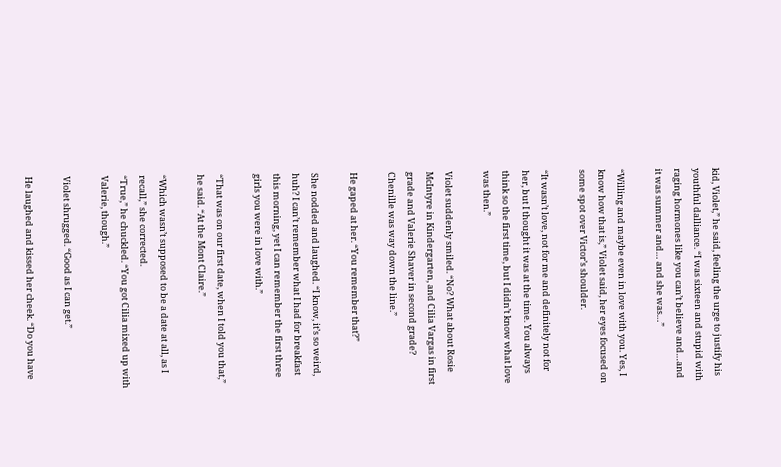kid, Violet,” he said, feeling the urge to justify his youthful dalliance. “I was sixteen and stupid with raging hormones like you can’t believe and…and it was summer and… and she was…”

“Willing and maybe even in love with you. Yes, I know how that is,” Violet said, her eyes focused on some spot over Victor’s shoulder.

“It wasn’t love, not for me and definitely not for her, but I thought it was at the time. You always think so the first time, but I didn’t know what love was then.”

Violet suddenly smiled. “No? What about Rosie McIntyre in Kindergarten, and Cilia Vargas in first grade and Valerie Shaver in second grade? Chenille was way down the line.”

He gaped at her. “You remember that?”

She nodded and laughed. “I know, it’s so weird, huh? I can’t remember what I had for breakfast this morning, yet I can remember the first three girls you were in love with.”

“That was on our first date, when I told you that,” he said. “At the Mont Claire.”

“Which wasn’t supposed to be a date at all, as I recall,” she corrected.
“True,” he chuckled. “You got Cilia mixed up with Valerie, though.”

Violet shrugged. “Good as I can get.”

He laughed and kissed her cheek. “Do you have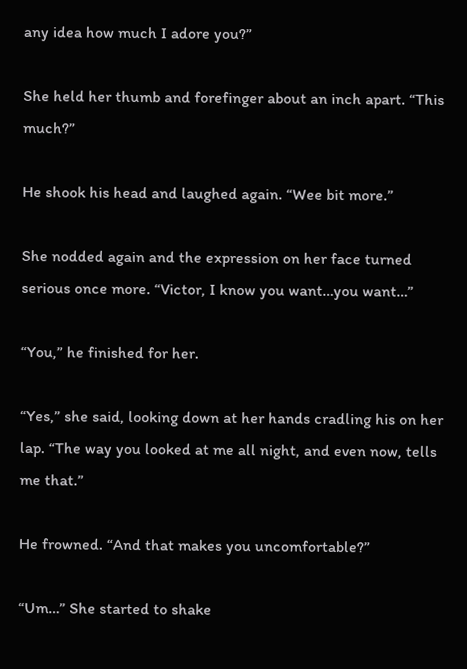any idea how much I adore you?”

She held her thumb and forefinger about an inch apart. “This much?”

He shook his head and laughed again. “Wee bit more.”

She nodded again and the expression on her face turned serious once more. “Victor, I know you want…you want…”

“You,” he finished for her.

“Yes,” she said, looking down at her hands cradling his on her lap. “The way you looked at me all night, and even now, tells me that.”

He frowned. “And that makes you uncomfortable?”

“Um…” She started to shake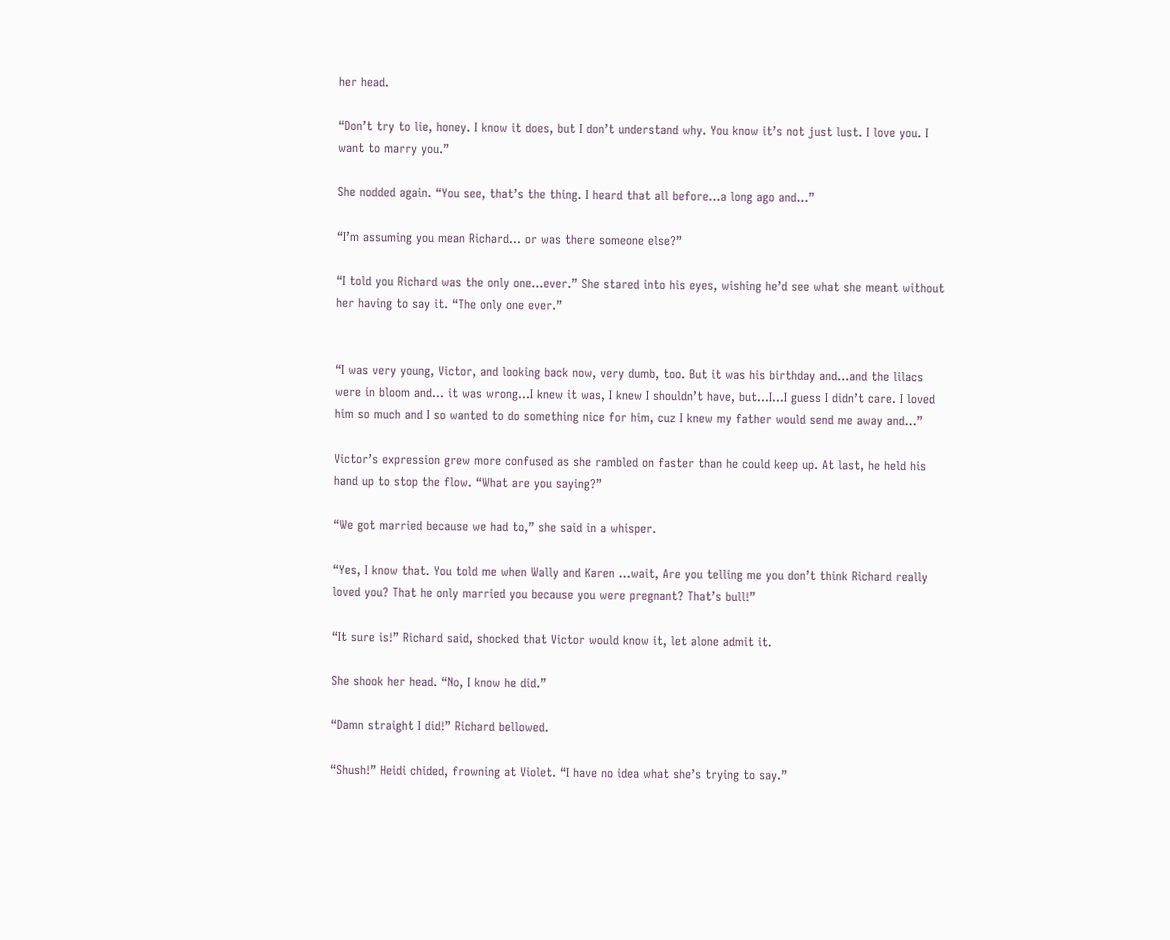her head.

“Don’t try to lie, honey. I know it does, but I don’t understand why. You know it’s not just lust. I love you. I want to marry you.”

She nodded again. “You see, that’s the thing. I heard that all before…a long ago and…”

“I’m assuming you mean Richard… or was there someone else?”

“I told you Richard was the only one…ever.” She stared into his eyes, wishing he’d see what she meant without her having to say it. “The only one ever.”


“I was very young, Victor, and looking back now, very dumb, too. But it was his birthday and…and the lilacs were in bloom and… it was wrong…I knew it was, I knew I shouldn’t have, but…I…I guess I didn’t care. I loved him so much and I so wanted to do something nice for him, cuz I knew my father would send me away and…”

Victor’s expression grew more confused as she rambled on faster than he could keep up. At last, he held his hand up to stop the flow. “What are you saying?”

“We got married because we had to,” she said in a whisper.

“Yes, I know that. You told me when Wally and Karen …wait, Are you telling me you don’t think Richard really loved you? That he only married you because you were pregnant? That’s bull!”

“It sure is!” Richard said, shocked that Victor would know it, let alone admit it.

She shook her head. “No, I know he did.”

“Damn straight I did!” Richard bellowed.

“Shush!” Heidi chided, frowning at Violet. “I have no idea what she’s trying to say.”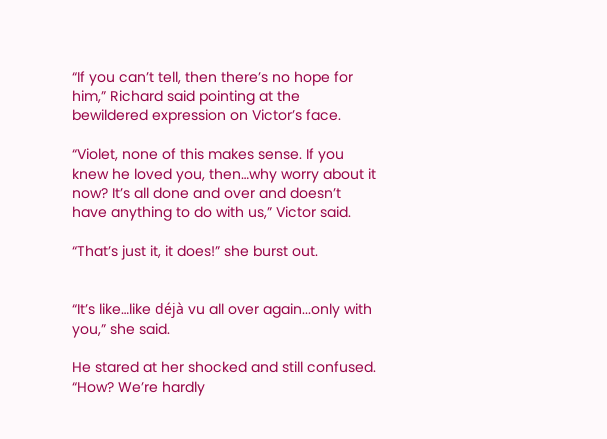“If you can’t tell, then there’s no hope for him,” Richard said pointing at the bewildered expression on Victor’s face.

“Violet, none of this makes sense. If you knew he loved you, then…why worry about it now? It’s all done and over and doesn’t have anything to do with us,” Victor said.

“That’s just it, it does!” she burst out.


“It’s like…like déjà vu all over again...only with you,” she said.

He stared at her shocked and still confused. “How? We’re hardly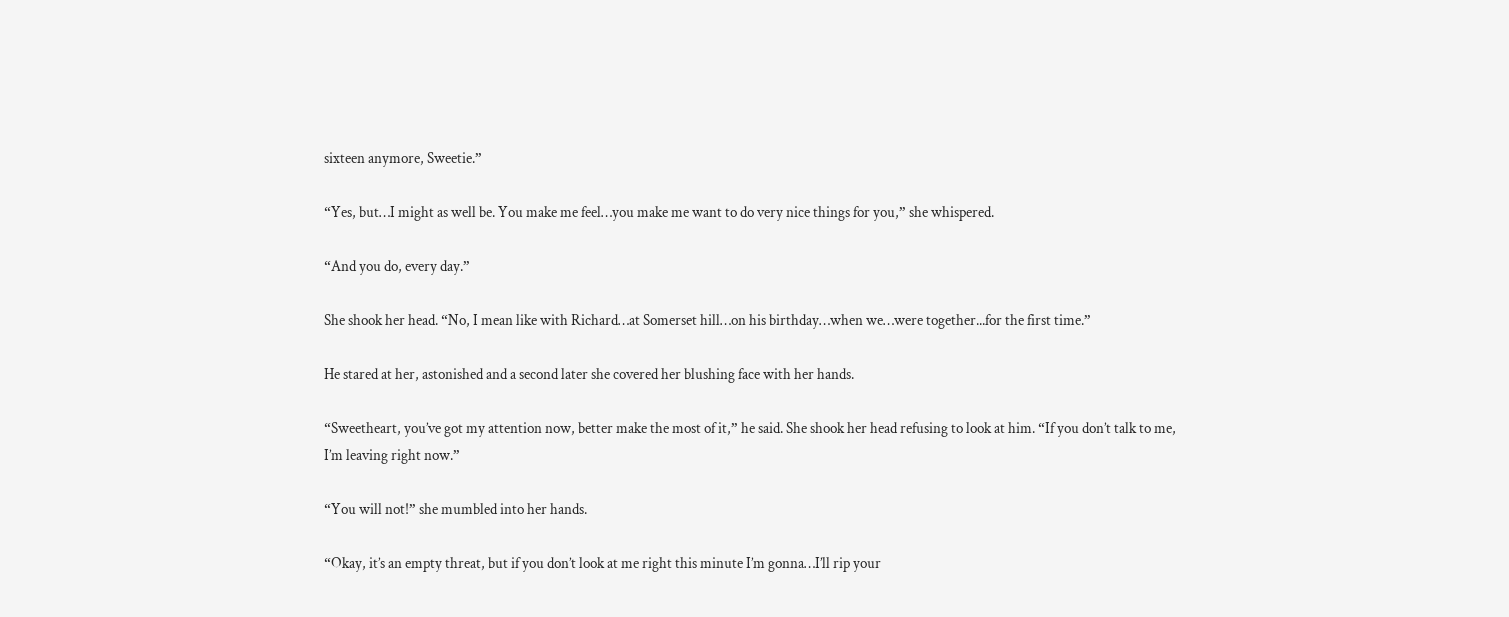sixteen anymore, Sweetie.”

“Yes, but…I might as well be. You make me feel…you make me want to do very nice things for you,” she whispered.

“And you do, every day.”

She shook her head. “No, I mean like with Richard…at Somerset hill…on his birthday…when we…were together...for the first time.”

He stared at her, astonished and a second later she covered her blushing face with her hands.

“Sweetheart, you’ve got my attention now, better make the most of it,” he said. She shook her head refusing to look at him. “If you don’t talk to me, I’m leaving right now.”

“You will not!” she mumbled into her hands.

“Okay, it’s an empty threat, but if you don’t look at me right this minute I’m gonna…I’ll rip your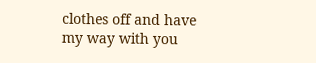clothes off and have my way with you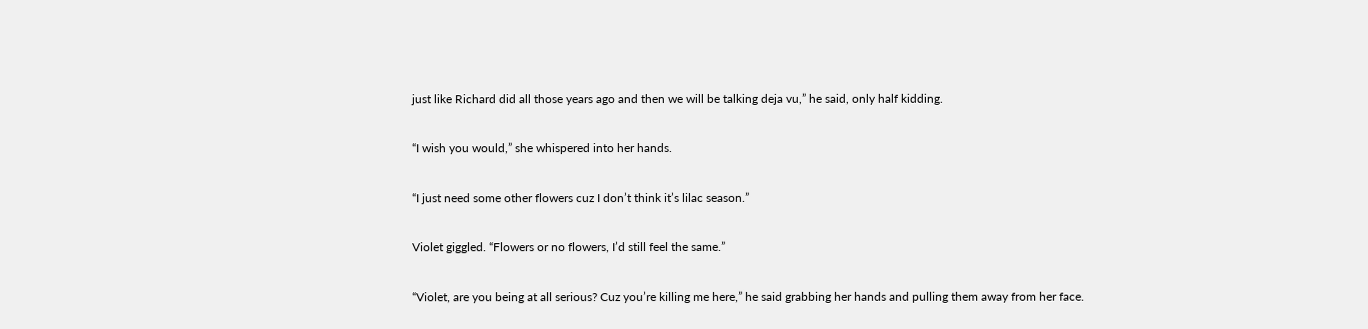just like Richard did all those years ago and then we will be talking deja vu,” he said, only half kidding.

“I wish you would,” she whispered into her hands.

“I just need some other flowers cuz I don’t think it’s lilac season.”

Violet giggled. “Flowers or no flowers, I’d still feel the same.”

“Violet, are you being at all serious? Cuz you’re killing me here,” he said grabbing her hands and pulling them away from her face.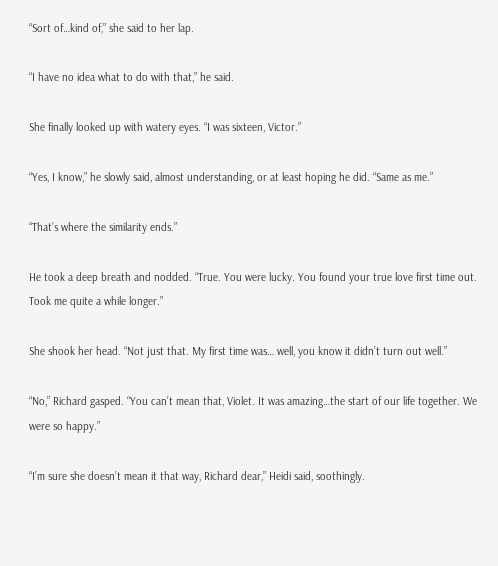“Sort of…kind of,” she said to her lap.

“I have no idea what to do with that,” he said.

She finally looked up with watery eyes. “I was sixteen, Victor.”

“Yes, I know,” he slowly said, almost understanding, or at least hoping he did. “Same as me.”

“That’s where the similarity ends.”

He took a deep breath and nodded. “True. You were lucky. You found your true love first time out. Took me quite a while longer.”

She shook her head. “Not just that. My first time was… well, you know it didn’t turn out well.”

“No,” Richard gasped. “You can’t mean that, Violet. It was amazing…the start of our life together. We were so happy.”

“I’m sure she doesn’t mean it that way, Richard dear,” Heidi said, soothingly.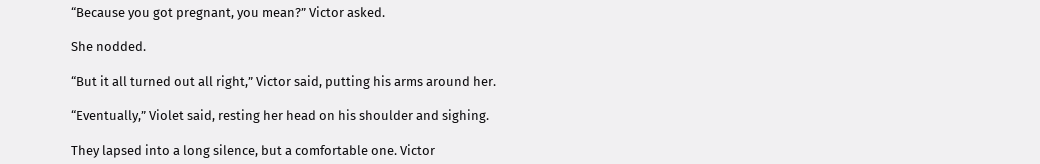“Because you got pregnant, you mean?” Victor asked.

She nodded.

“But it all turned out all right,” Victor said, putting his arms around her.

“Eventually,” Violet said, resting her head on his shoulder and sighing.

They lapsed into a long silence, but a comfortable one. Victor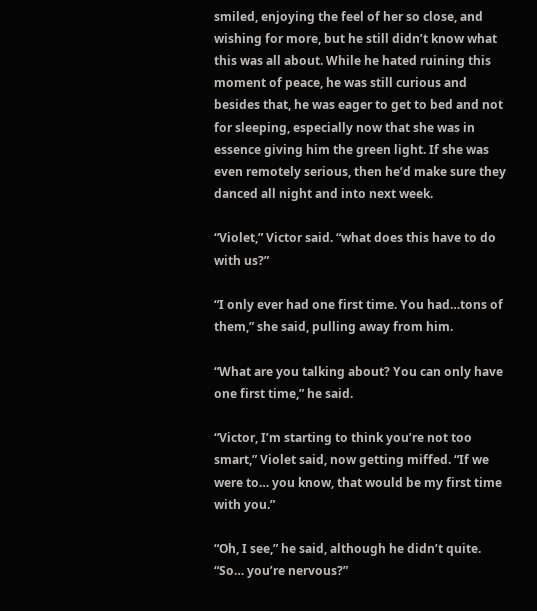smiled, enjoying the feel of her so close, and wishing for more, but he still didn’t know what this was all about. While he hated ruining this moment of peace, he was still curious and besides that, he was eager to get to bed and not for sleeping, especially now that she was in essence giving him the green light. If she was even remotely serious, then he’d make sure they danced all night and into next week.

“Violet,” Victor said. “what does this have to do with us?”

“I only ever had one first time. You had…tons of them,” she said, pulling away from him.

“What are you talking about? You can only have one first time,” he said.

“Victor, I’m starting to think you’re not too smart,” Violet said, now getting miffed. “If we were to… you know, that would be my first time with you.”

“Oh, I see,” he said, although he didn’t quite. “So… you’re nervous?”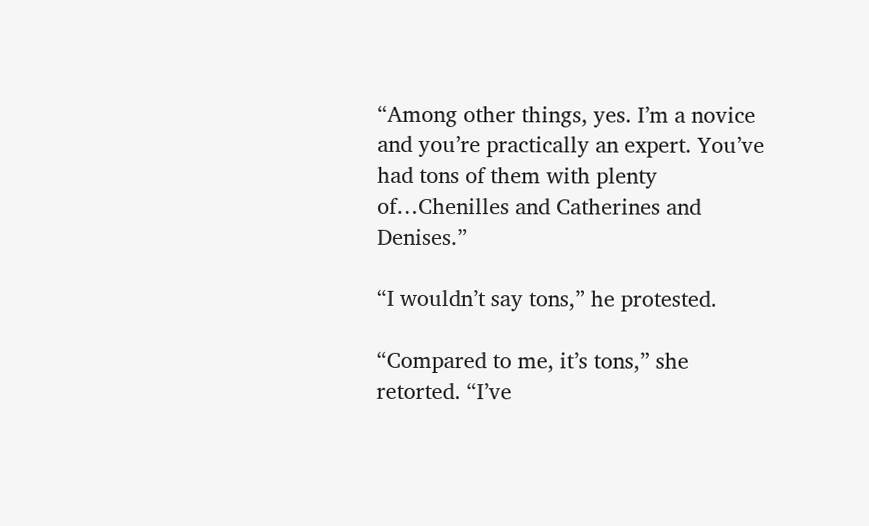“Among other things, yes. I’m a novice and you’re practically an expert. You’ve had tons of them with plenty of…Chenilles and Catherines and Denises.”

“I wouldn’t say tons,” he protested.

“Compared to me, it’s tons,” she retorted. “I’ve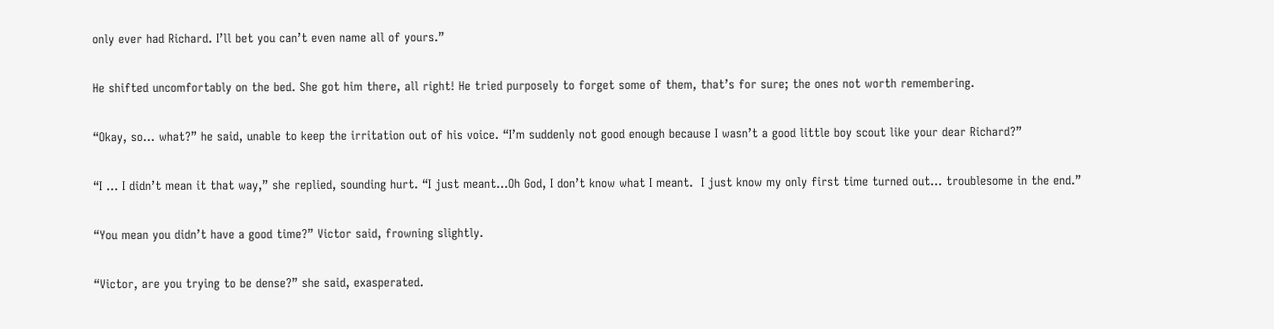only ever had Richard. I’ll bet you can’t even name all of yours.”

He shifted uncomfortably on the bed. She got him there, all right! He tried purposely to forget some of them, that’s for sure; the ones not worth remembering.

“Okay, so… what?” he said, unable to keep the irritation out of his voice. “I’m suddenly not good enough because I wasn’t a good little boy scout like your dear Richard?”

“I … I didn’t mean it that way,” she replied, sounding hurt. “I just meant…Oh God, I don’t know what I meant.  I just know my only first time turned out… troublesome in the end.”

“You mean you didn’t have a good time?” Victor said, frowning slightly.

“Victor, are you trying to be dense?” she said, exasperated.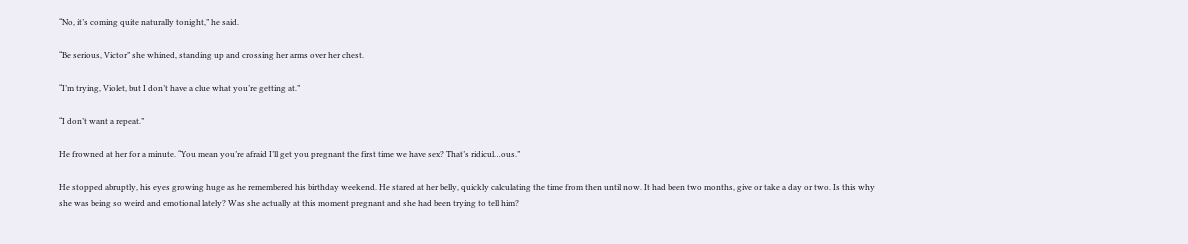“No, it’s coming quite naturally tonight,” he said.

“Be serious, Victor” she whined, standing up and crossing her arms over her chest.

“I’m trying, Violet, but I don’t have a clue what you’re getting at.”

“I don’t want a repeat.”

He frowned at her for a minute. “You mean you’re afraid I’ll get you pregnant the first time we have sex? That’s ridicul…ous.”

He stopped abruptly, his eyes growing huge as he remembered his birthday weekend. He stared at her belly, quickly calculating the time from then until now. It had been two months, give or take a day or two. Is this why she was being so weird and emotional lately? Was she actually at this moment pregnant and she had been trying to tell him?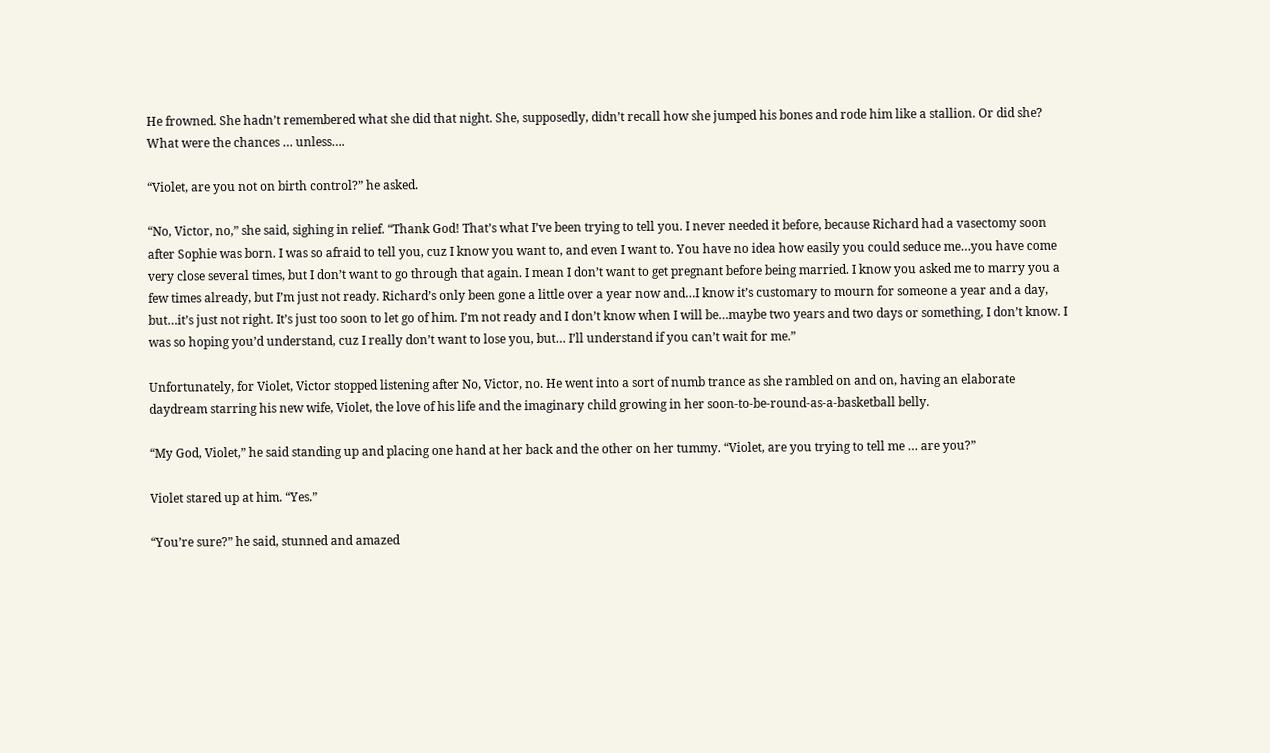He frowned. She hadn’t remembered what she did that night. She, supposedly, didn’t recall how she jumped his bones and rode him like a stallion. Or did she? What were the chances … unless….

“Violet, are you not on birth control?” he asked.

“No, Victor, no,” she said, sighing in relief. “Thank God! That’s what I’ve been trying to tell you. I never needed it before, because Richard had a vasectomy soon after Sophie was born. I was so afraid to tell you, cuz I know you want to, and even I want to. You have no idea how easily you could seduce me…you have come very close several times, but I don’t want to go through that again. I mean I don’t want to get pregnant before being married. I know you asked me to marry you a few times already, but I’m just not ready. Richard’s only been gone a little over a year now and…I know it’s customary to mourn for someone a year and a day, but…it’s just not right. It’s just too soon to let go of him. I’m not ready and I don’t know when I will be…maybe two years and two days or something, I don’t know. I was so hoping you’d understand, cuz I really don’t want to lose you, but… I’ll understand if you can’t wait for me.”

Unfortunately, for Violet, Victor stopped listening after No, Victor, no. He went into a sort of numb trance as she rambled on and on, having an elaborate daydream starring his new wife, Violet, the love of his life and the imaginary child growing in her soon-to-be-round-as-a-basketball belly.

“My God, Violet,” he said standing up and placing one hand at her back and the other on her tummy. “Violet, are you trying to tell me … are you?”

Violet stared up at him. “Yes.”

“You’re sure?” he said, stunned and amazed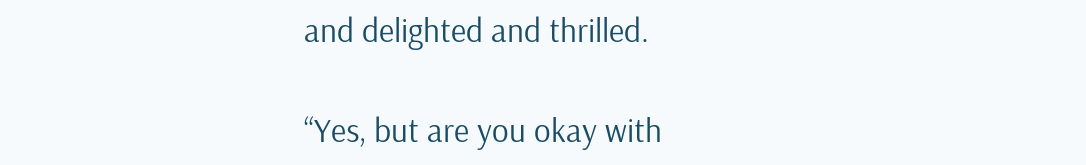and delighted and thrilled.

“Yes, but are you okay with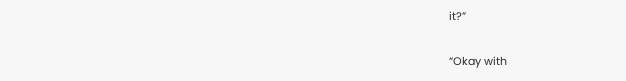it?”

“Okay with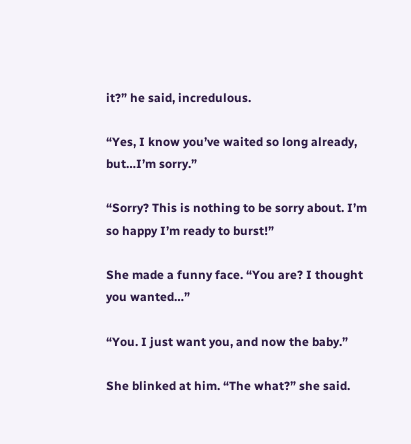it?” he said, incredulous.

“Yes, I know you’ve waited so long already, but…I’m sorry.”

“Sorry? This is nothing to be sorry about. I’m so happy I’m ready to burst!”

She made a funny face. “You are? I thought you wanted…”

“You. I just want you, and now the baby.”

She blinked at him. “The what?” she said.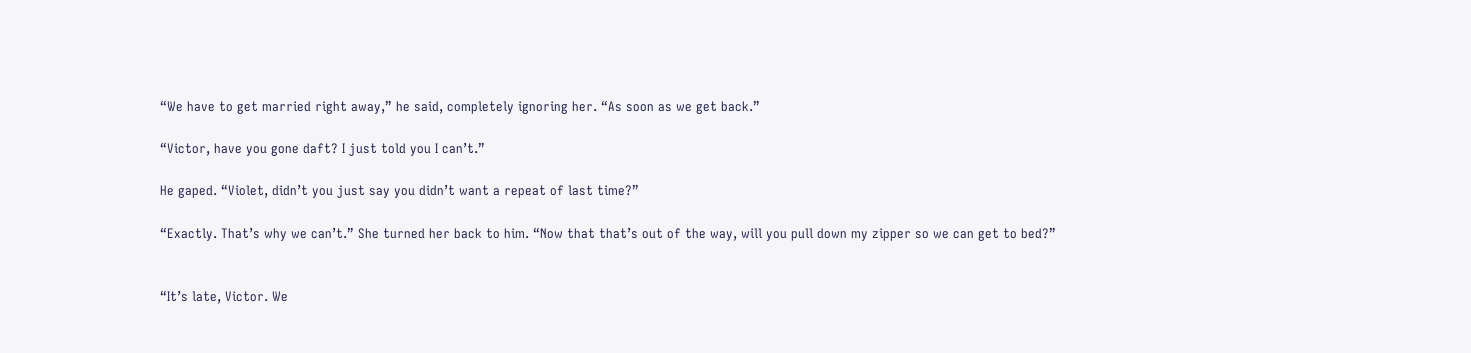“We have to get married right away,” he said, completely ignoring her. “As soon as we get back.”

“Victor, have you gone daft? I just told you I can’t.”

He gaped. “Violet, didn’t you just say you didn’t want a repeat of last time?”

“Exactly. That’s why we can’t.” She turned her back to him. “Now that that’s out of the way, will you pull down my zipper so we can get to bed?”


“It’s late, Victor. We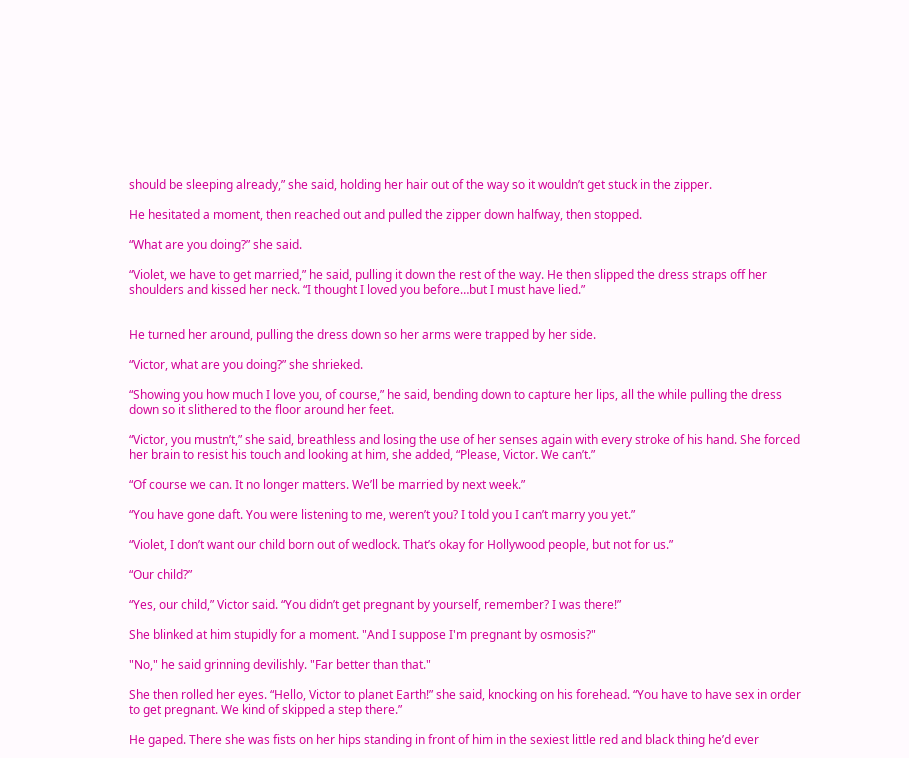should be sleeping already,” she said, holding her hair out of the way so it wouldn’t get stuck in the zipper.

He hesitated a moment, then reached out and pulled the zipper down halfway, then stopped.

“What are you doing?” she said.

“Violet, we have to get married,” he said, pulling it down the rest of the way. He then slipped the dress straps off her shoulders and kissed her neck. “I thought I loved you before…but I must have lied.”


He turned her around, pulling the dress down so her arms were trapped by her side.

“Victor, what are you doing?” she shrieked.

“Showing you how much I love you, of course,” he said, bending down to capture her lips, all the while pulling the dress down so it slithered to the floor around her feet.

“Victor, you mustn’t,” she said, breathless and losing the use of her senses again with every stroke of his hand. She forced her brain to resist his touch and looking at him, she added, “Please, Victor. We can’t.”

“Of course we can. It no longer matters. We’ll be married by next week.”

“You have gone daft. You were listening to me, weren’t you? I told you I can’t marry you yet.”

“Violet, I don’t want our child born out of wedlock. That’s okay for Hollywood people, but not for us.”

“Our child?”

“Yes, our child,” Victor said. “You didn’t get pregnant by yourself, remember? I was there!”

She blinked at him stupidly for a moment. "And I suppose I'm pregnant by osmosis?"

"No," he said grinning devilishly. "Far better than that."

She then rolled her eyes. “Hello, Victor to planet Earth!” she said, knocking on his forehead. “You have to have sex in order to get pregnant. We kind of skipped a step there.”

He gaped. There she was fists on her hips standing in front of him in the sexiest little red and black thing he’d ever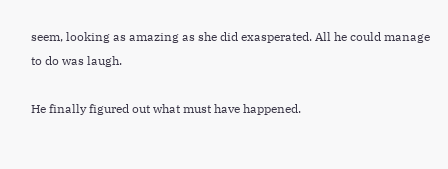seem, looking as amazing as she did exasperated. All he could manage to do was laugh.

He finally figured out what must have happened.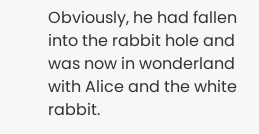Obviously, he had fallen into the rabbit hole and was now in wonderland with Alice and the white rabbit.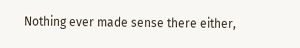Nothing ever made sense there either,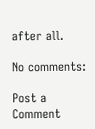after all.

No comments:

Post a Comment